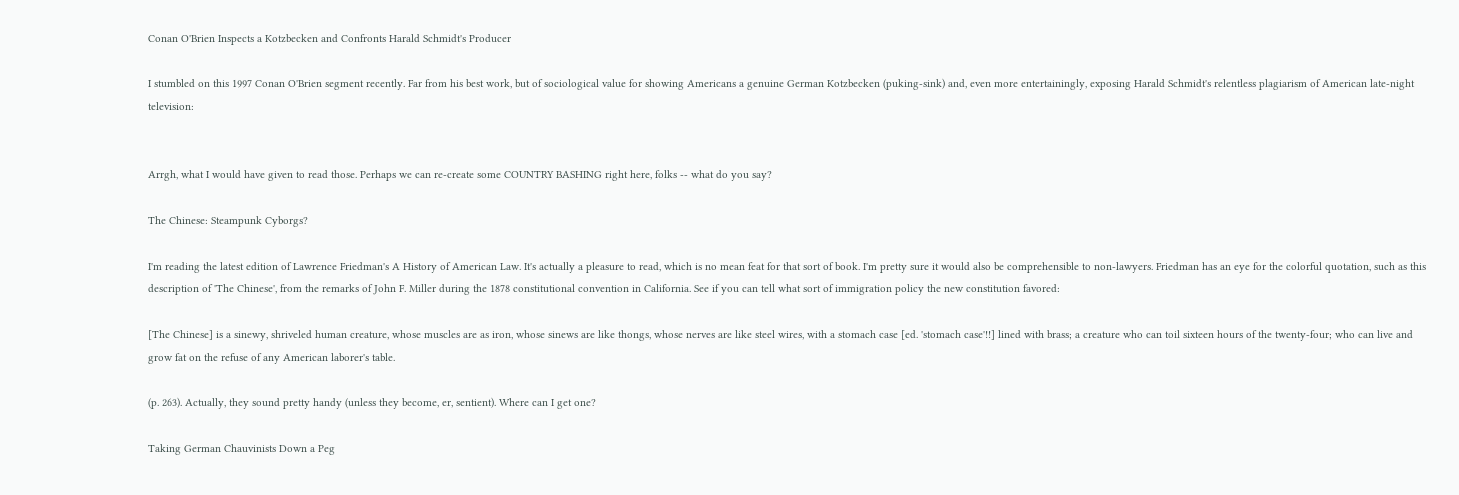Conan O'Brien Inspects a Kotzbecken and Confronts Harald Schmidt's Producer

I stumbled on this 1997 Conan O'Brien segment recently. Far from his best work, but of sociological value for showing Americans a genuine German Kotzbecken (puking-sink) and, even more entertainingly, exposing Harald Schmidt's relentless plagiarism of American late-night television:


Arrgh, what I would have given to read those. Perhaps we can re-create some COUNTRY BASHING right here, folks -- what do you say?

The Chinese: Steampunk Cyborgs?

I'm reading the latest edition of Lawrence Friedman's A History of American Law. It's actually a pleasure to read, which is no mean feat for that sort of book. I'm pretty sure it would also be comprehensible to non-lawyers. Friedman has an eye for the colorful quotation, such as this description of 'The Chinese', from the remarks of John F. Miller during the 1878 constitutional convention in California. See if you can tell what sort of immigration policy the new constitution favored:

[The Chinese] is a sinewy, shriveled human creature, whose muscles are as iron, whose sinews are like thongs, whose nerves are like steel wires, with a stomach case [ed. 'stomach case'!!] lined with brass; a creature who can toil sixteen hours of the twenty-four; who can live and grow fat on the refuse of any American laborer's table.

(p. 263). Actually, they sound pretty handy (unless they become, er, sentient). Where can I get one?

Taking German Chauvinists Down a Peg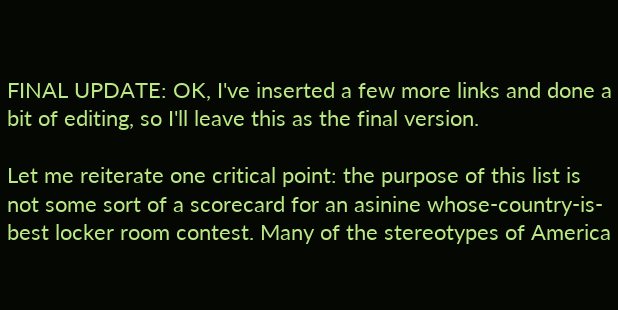FINAL UPDATE: OK, I've inserted a few more links and done a bit of editing, so I'll leave this as the final version.

Let me reiterate one critical point: the purpose of this list is not some sort of a scorecard for an asinine whose-country-is-best locker room contest. Many of the stereotypes of America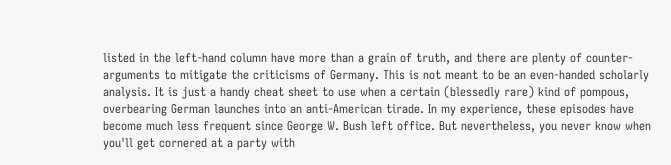listed in the left-hand column have more than a grain of truth, and there are plenty of counter-arguments to mitigate the criticisms of Germany. This is not meant to be an even-handed scholarly analysis. It is just a handy cheat sheet to use when a certain (blessedly rare) kind of pompous, overbearing German launches into an anti-American tirade. In my experience, these episodes have become much less frequent since George W. Bush left office. But nevertheless, you never know when you'll get cornered at a party with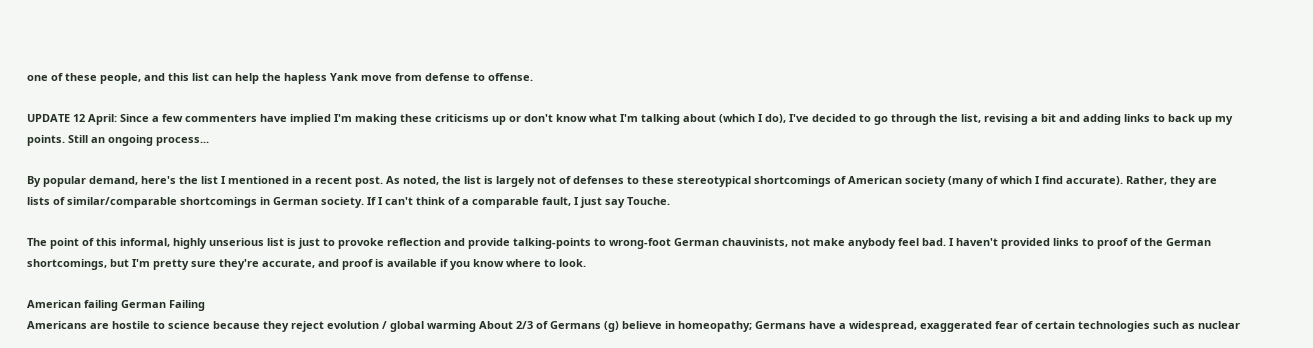one of these people, and this list can help the hapless Yank move from defense to offense.

UPDATE 12 April: Since a few commenters have implied I'm making these criticisms up or don't know what I'm talking about (which I do), I've decided to go through the list, revising a bit and adding links to back up my points. Still an ongoing process...

By popular demand, here's the list I mentioned in a recent post. As noted, the list is largely not of defenses to these stereotypical shortcomings of American society (many of which I find accurate). Rather, they are lists of similar/comparable shortcomings in German society. If I can't think of a comparable fault, I just say Touche.

The point of this informal, highly unserious list is just to provoke reflection and provide talking-points to wrong-foot German chauvinists, not make anybody feel bad. I haven't provided links to proof of the German shortcomings, but I'm pretty sure they're accurate, and proof is available if you know where to look.

American failing German Failing
Americans are hostile to science because they reject evolution / global warming About 2/3 of Germans (g) believe in homeopathy; Germans have a widespread, exaggerated fear of certain technologies such as nuclear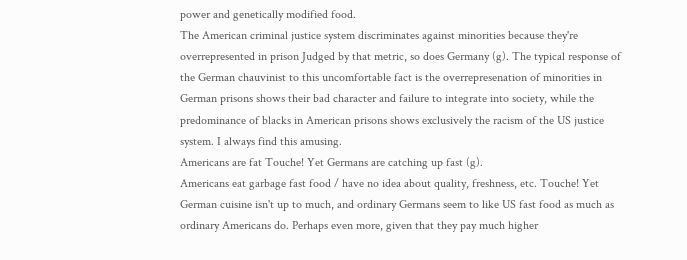power and genetically modified food.
The American criminal justice system discriminates against minorities because they're overrepresented in prison Judged by that metric, so does Germany (g). The typical response of the German chauvinist to this uncomfortable fact is the overrepresenation of minorities in German prisons shows their bad character and failure to integrate into society, while the predominance of blacks in American prisons shows exclusively the racism of the US justice system. I always find this amusing.
Americans are fat Touche! Yet Germans are catching up fast (g).
Americans eat garbage fast food / have no idea about quality, freshness, etc. Touche! Yet German cuisine isn't up to much, and ordinary Germans seem to like US fast food as much as ordinary Americans do. Perhaps even more, given that they pay much higher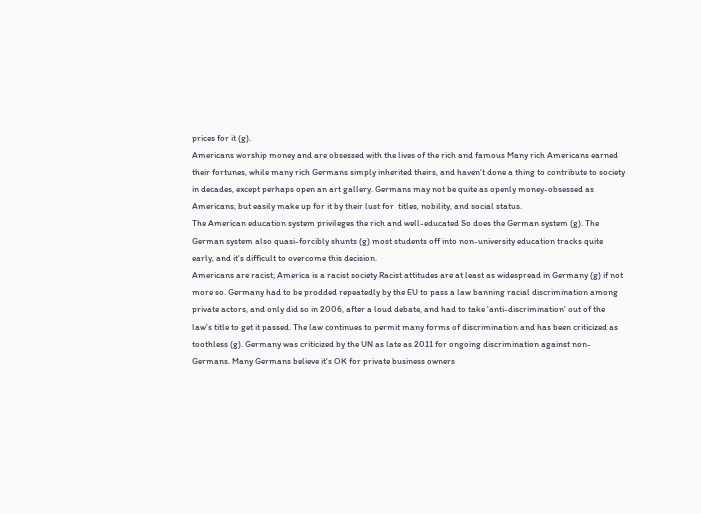prices for it (g).
Americans worship money and are obsessed with the lives of the rich and famous Many rich Americans earned their fortunes, while many rich Germans simply inherited theirs, and haven't done a thing to contribute to society in decades, except perhaps open an art gallery. Germans may not be quite as openly money-obsessed as Americans, but easily make up for it by their lust for  titles, nobility, and social status.
The American education system privileges the rich and well-educated So does the German system (g). The German system also quasi-forcibly shunts (g) most students off into non-university education tracks quite early, and it's difficult to overcome this decision.
Americans are racist; America is a racist society Racist attitudes are at least as widespread in Germany (g) if not more so. Germany had to be prodded repeatedly by the EU to pass a law banning racial discrimination among private actors, and only did so in 2006, after a loud debate, and had to take 'anti-discrimination' out of the law's title to get it passed. The law continues to permit many forms of discrimination and has been criticized as toothless (g). Germany was criticized by the UN as late as 2011 for ongoing discrimination against non-Germans. Many Germans believe it's OK for private business owners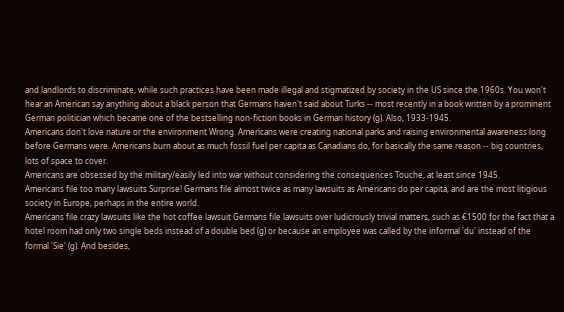and landlords to discriminate, while such practices have been made illegal and stigmatized by society in the US since the 1960s. You won't hear an American say anything about a black person that Germans haven't said about Turks -- most recently in a book written by a prominent German politician which became one of the bestselling non-fiction books in German history (g). Also, 1933-1945.
Americans don't love nature or the environment Wrong. Americans were creating national parks and raising environmental awareness long before Germans were. Americans burn about as much fossil fuel per capita as Canadians do, for basically the same reason -- big countries, lots of space to cover.
Americans are obsessed by the military/easily led into war without considering the consequences Touche, at least since 1945.
Americans file too many lawsuits Surprise! Germans file almost twice as many lawsuits as Americans do per capita, and are the most litigious society in Europe, perhaps in the entire world.
Americans file crazy lawsuits like the hot coffee lawsuit Germans file lawsuits over ludicrously trivial matters, such as €1500 for the fact that a hotel room had only two single beds instead of a double bed (g) or because an employee was called by the informal 'du' instead of the formal 'Sie' (g). And besides,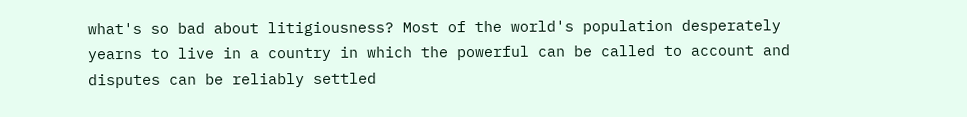what's so bad about litigiousness? Most of the world's population desperately yearns to live in a country in which the powerful can be called to account and disputes can be reliably settled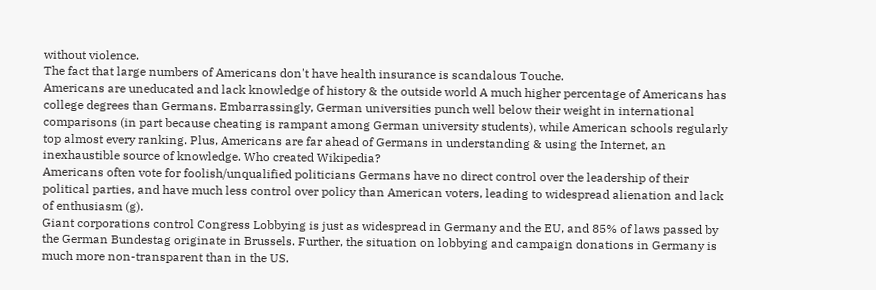without violence.
The fact that large numbers of Americans don't have health insurance is scandalous Touche.
Americans are uneducated and lack knowledge of history & the outside world A much higher percentage of Americans has college degrees than Germans. Embarrassingly, German universities punch well below their weight in international comparisons (in part because cheating is rampant among German university students), while American schools regularly top almost every ranking. Plus, Americans are far ahead of Germans in understanding & using the Internet, an inexhaustible source of knowledge. Who created Wikipedia?
Americans often vote for foolish/unqualified politicians Germans have no direct control over the leadership of their political parties, and have much less control over policy than American voters, leading to widespread alienation and lack of enthusiasm (g).
Giant corporations control Congress Lobbying is just as widespread in Germany and the EU, and 85% of laws passed by the German Bundestag originate in Brussels. Further, the situation on lobbying and campaign donations in Germany is much more non-transparent than in the US.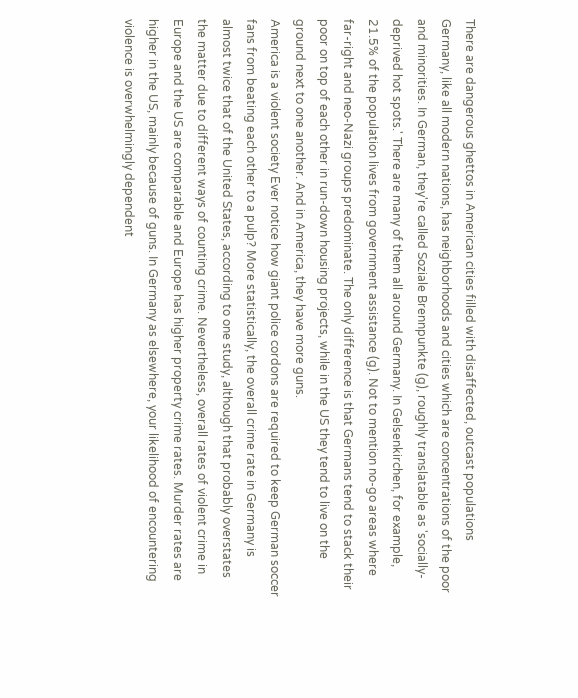There are dangerous ghettos in American cities filled with disaffected, outcast populations Germany, like all modern nations, has neighborhoods and cities which are concentrations of the poor and minorities. In German, they're called Soziale Brennpunkte (g), roughly translatable as 'socially-deprived hot spots.' There are many of them all around Germany. In Gelsenkirchen, for example, 21.5% of the population lives from government assistance (g). Not to mention no-go areas where far-right and neo-Nazi groups predominate. The only difference is that Germans tend to stack their poor on top of each other in run-down housing projects, while in the US they tend to live on the ground next to one another. And in America, they have more guns.
America is a violent society Ever notice how giant police cordons are required to keep German soccer fans from beating each other to a pulp? More statistically, the overall crime rate in Germany is almost twice that of the United States, according to one study, although that probably overstates the matter due to different ways of counting crime. Nevertheless, overall rates of violent crime in Europe and the US are comparable and Europe has higher property crime rates. Murder rates are higher in the US, mainly because of guns. In Germany as elsewhere, your likelihood of encountering violence is overwhelmingly dependent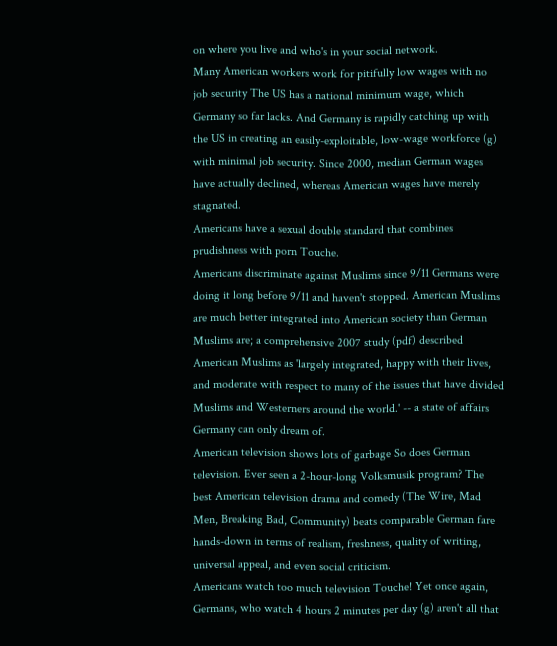on where you live and who's in your social network.
Many American workers work for pitifully low wages with no job security The US has a national minimum wage, which Germany so far lacks. And Germany is rapidly catching up with the US in creating an easily-exploitable, low-wage workforce (g) with minimal job security. Since 2000, median German wages have actually declined, whereas American wages have merely stagnated.
Americans have a sexual double standard that combines prudishness with porn Touche.
Americans discriminate against Muslims since 9/11 Germans were doing it long before 9/11 and haven't stopped. American Muslims are much better integrated into American society than German Muslims are; a comprehensive 2007 study (pdf) described American Muslims as 'largely integrated, happy with their lives, and moderate with respect to many of the issues that have divided Muslims and Westerners around the world.' -- a state of affairs Germany can only dream of.
American television shows lots of garbage So does German television. Ever seen a 2-hour-long Volksmusik program? The best American television drama and comedy (The Wire, Mad Men, Breaking Bad, Community) beats comparable German fare hands-down in terms of realism, freshness, quality of writing, universal appeal, and even social criticism.
Americans watch too much television Touche! Yet once again, Germans, who watch 4 hours 2 minutes per day (g) aren't all that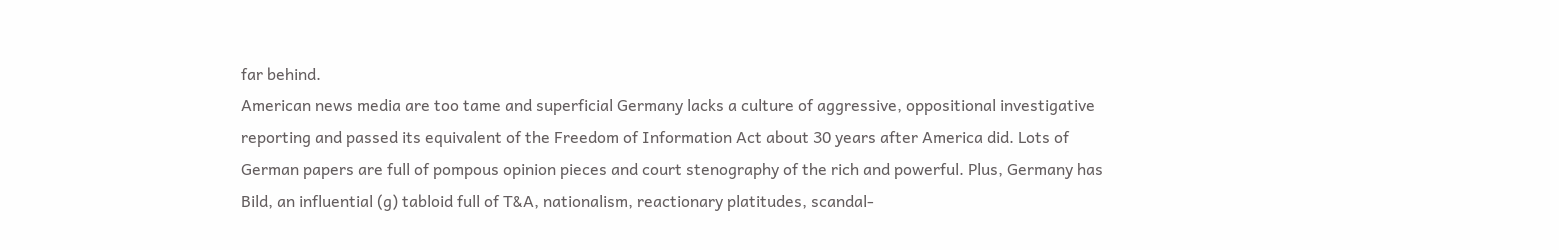far behind.
American news media are too tame and superficial Germany lacks a culture of aggressive, oppositional investigative reporting and passed its equivalent of the Freedom of Information Act about 30 years after America did. Lots of German papers are full of pompous opinion pieces and court stenography of the rich and powerful. Plus, Germany has Bild, an influential (g) tabloid full of T&A, nationalism, reactionary platitudes, scandal-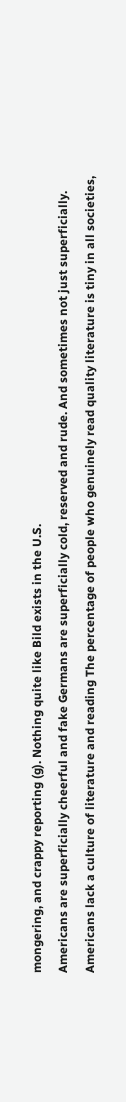mongering, and crappy reporting (g). Nothing quite like Bild exists in the U.S.
Americans are superficially cheerful and fake Germans are superficially cold, reserved and rude. And sometimes not just superficially.
Americans lack a culture of literature and reading The percentage of people who genuinely read quality literature is tiny in all societies,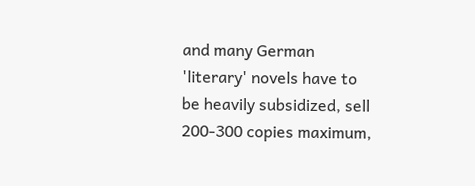and many German 'literary' novels have to be heavily subsidized, sell 200-300 copies maximum,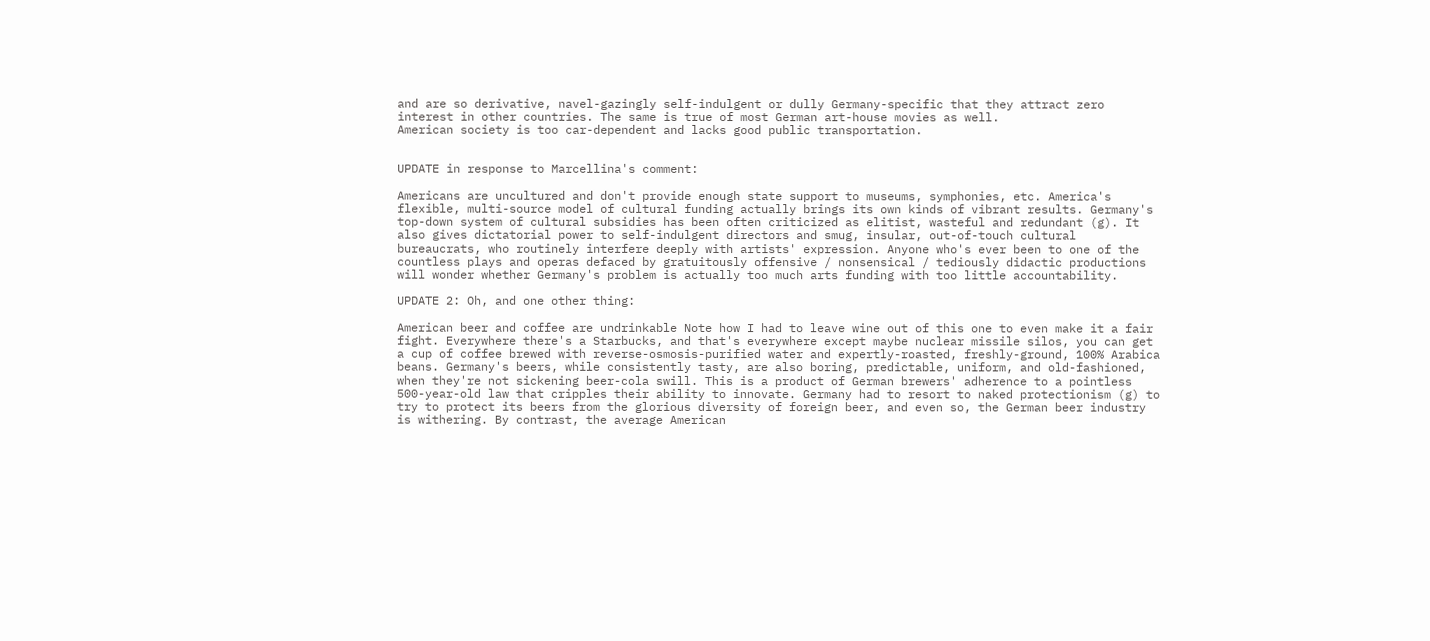and are so derivative, navel-gazingly self-indulgent or dully Germany-specific that they attract zero interest in other countries. The same is true of most German art-house movies as well.
American society is too car-dependent and lacks good public transportation.


UPDATE in response to Marcellina's comment:

Americans are uncultured and don't provide enough state support to museums, symphonies, etc. America's flexible, multi-source model of cultural funding actually brings its own kinds of vibrant results. Germany's top-down system of cultural subsidies has been often criticized as elitist, wasteful and redundant (g). It also gives dictatorial power to self-indulgent directors and smug, insular, out-of-touch cultural bureaucrats, who routinely interfere deeply with artists' expression. Anyone who's ever been to one of the countless plays and operas defaced by gratuitously offensive / nonsensical / tediously didactic productions will wonder whether Germany's problem is actually too much arts funding with too little accountability.

UPDATE 2: Oh, and one other thing:

American beer and coffee are undrinkable Note how I had to leave wine out of this one to even make it a fair fight. Everywhere there's a Starbucks, and that's everywhere except maybe nuclear missile silos, you can get a cup of coffee brewed with reverse-osmosis-purified water and expertly-roasted, freshly-ground, 100% Arabica beans. Germany's beers, while consistently tasty, are also boring, predictable, uniform, and old-fashioned, when they're not sickening beer-cola swill. This is a product of German brewers' adherence to a pointless 500-year-old law that cripples their ability to innovate. Germany had to resort to naked protectionism (g) to try to protect its beers from the glorious diversity of foreign beer, and even so, the German beer industry is withering. By contrast, the average American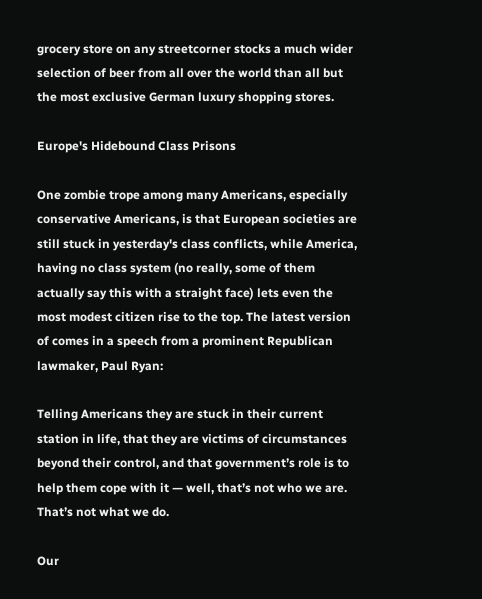grocery store on any streetcorner stocks a much wider selection of beer from all over the world than all but the most exclusive German luxury shopping stores.

Europe's Hidebound Class Prisons

One zombie trope among many Americans, especially conservative Americans, is that European societies are still stuck in yesterday's class conflicts, while America, having no class system (no really, some of them actually say this with a straight face) lets even the most modest citizen rise to the top. The latest version of comes in a speech from a prominent Republican lawmaker, Paul Ryan:

Telling Americans they are stuck in their current station in life, that they are victims of circumstances beyond their control, and that government’s role is to help them cope with it — well, that’s not who we are. That’s not what we do.

Our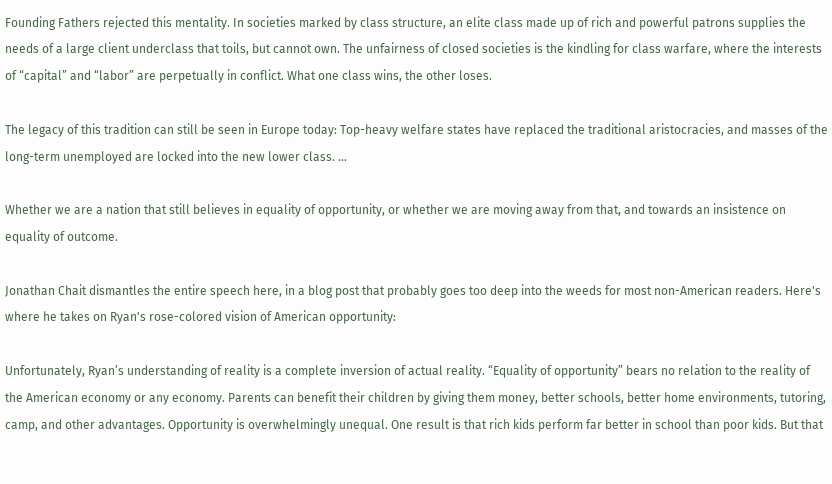Founding Fathers rejected this mentality. In societies marked by class structure, an elite class made up of rich and powerful patrons supplies the needs of a large client underclass that toils, but cannot own. The unfairness of closed societies is the kindling for class warfare, where the interests of “capital” and “labor” are perpetually in conflict. What one class wins, the other loses.

The legacy of this tradition can still be seen in Europe today: Top-heavy welfare states have replaced the traditional aristocracies, and masses of the long-term unemployed are locked into the new lower class. …

Whether we are a nation that still believes in equality of opportunity, or whether we are moving away from that, and towards an insistence on equality of outcome.

Jonathan Chait dismantles the entire speech here, in a blog post that probably goes too deep into the weeds for most non-American readers. Here's where he takes on Ryan's rose-colored vision of American opportunity:

Unfortunately, Ryan’s understanding of reality is a complete inversion of actual reality. “Equality of opportunity” bears no relation to the reality of the American economy or any economy. Parents can benefit their children by giving them money, better schools, better home environments, tutoring, camp, and other advantages. Opportunity is overwhelmingly unequal. One result is that rich kids perform far better in school than poor kids. But that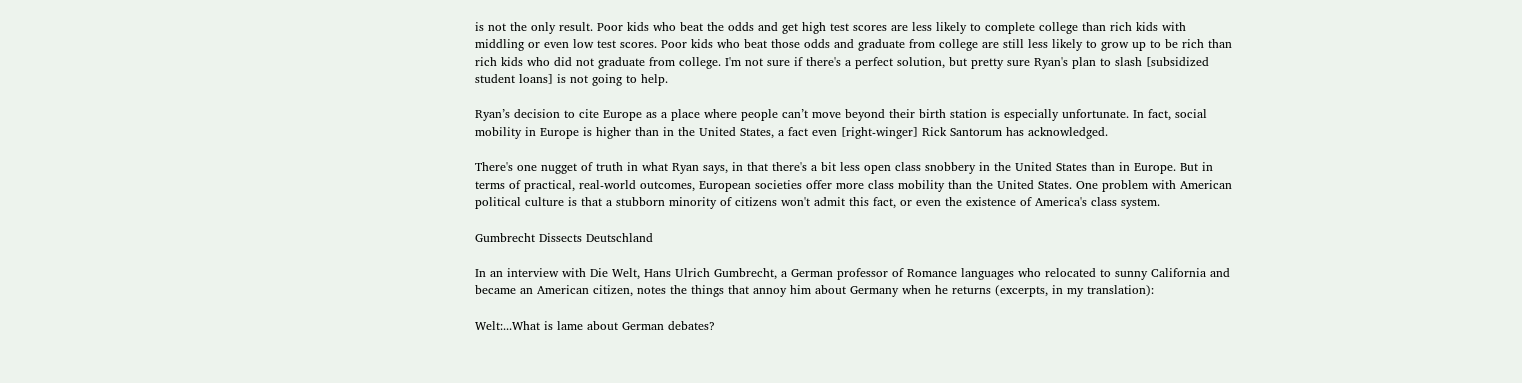is not the only result. Poor kids who beat the odds and get high test scores are less likely to complete college than rich kids with middling or even low test scores. Poor kids who beat those odds and graduate from college are still less likely to grow up to be rich than rich kids who did not graduate from college. I'm not sure if there's a perfect solution, but pretty sure Ryan's plan to slash [subsidized student loans] is not going to help.

Ryan’s decision to cite Europe as a place where people can’t move beyond their birth station is especially unfortunate. In fact, social mobility in Europe is higher than in the United States, a fact even [right-winger] Rick Santorum has acknowledged.

There's one nugget of truth in what Ryan says, in that there's a bit less open class snobbery in the United States than in Europe. But in terms of practical, real-world outcomes, European societies offer more class mobility than the United States. One problem with American political culture is that a stubborn minority of citizens won't admit this fact, or even the existence of America's class system.

Gumbrecht Dissects Deutschland

In an interview with Die Welt, Hans Ulrich Gumbrecht, a German professor of Romance languages who relocated to sunny California and became an American citizen, notes the things that annoy him about Germany when he returns (excerpts, in my translation):

Welt:...What is lame about German debates?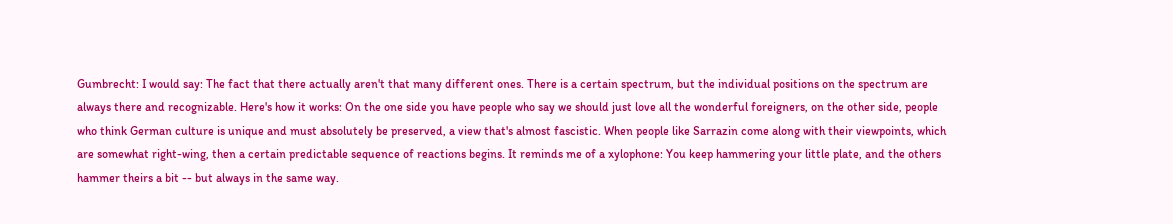Gumbrecht: I would say: The fact that there actually aren't that many different ones. There is a certain spectrum, but the individual positions on the spectrum are always there and recognizable. Here's how it works: On the one side you have people who say we should just love all the wonderful foreigners, on the other side, people who think German culture is unique and must absolutely be preserved, a view that's almost fascistic. When people like Sarrazin come along with their viewpoints, which are somewhat right-wing, then a certain predictable sequence of reactions begins. It reminds me of a xylophone: You keep hammering your little plate, and the others hammer theirs a bit -- but always in the same way.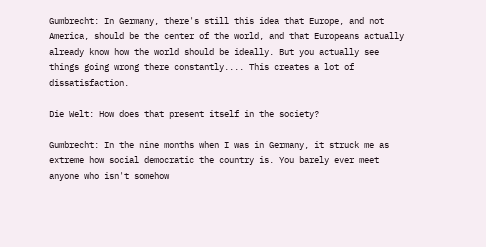Gumbrecht: In Germany, there's still this idea that Europe, and not America, should be the center of the world, and that Europeans actually already know how the world should be ideally. But you actually see things going wrong there constantly.... This creates a lot of dissatisfaction.

Die Welt: How does that present itself in the society?

Gumbrecht: In the nine months when I was in Germany, it struck me as extreme how social democratic the country is. You barely ever meet anyone who isn't somehow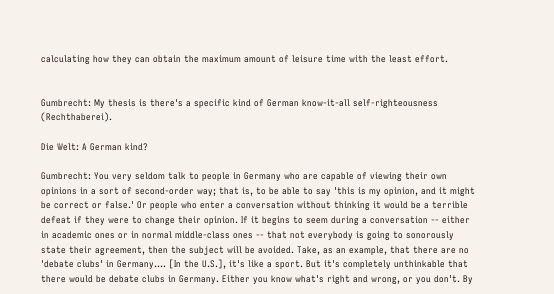calculating how they can obtain the maximum amount of leisure time with the least effort.


Gumbrecht: My thesis is there's a specific kind of German know-it-all self-righteousness (Rechthaberei).

Die Welt: A German kind?

Gumbrecht: You very seldom talk to people in Germany who are capable of viewing their own opinions in a sort of second-order way; that is, to be able to say 'this is my opinion, and it might be correct or false.' Or people who enter a conversation without thinking it would be a terrible defeat if they were to change their opinion. If it begins to seem during a conversation -- either in academic ones or in normal middle-class ones -- that not everybody is going to sonorously state their agreement, then the subject will be avoided. Take, as an example, that there are no 'debate clubs' in Germany.... [In the U.S.], it's like a sport. But it's completely unthinkable that there would be debate clubs in Germany. Either you know what's right and wrong, or you don't. By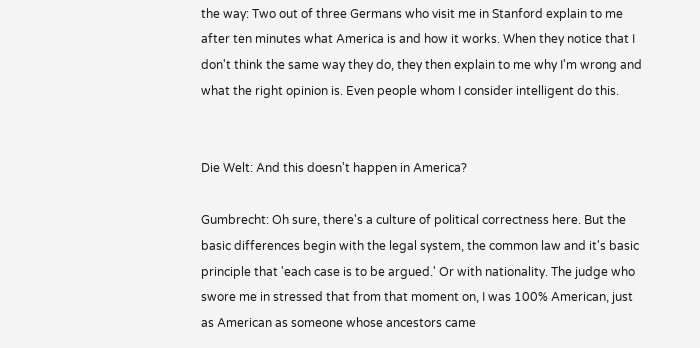the way: Two out of three Germans who visit me in Stanford explain to me after ten minutes what America is and how it works. When they notice that I don't think the same way they do, they then explain to me why I'm wrong and what the right opinion is. Even people whom I consider intelligent do this.


Die Welt: And this doesn't happen in America?

Gumbrecht: Oh sure, there's a culture of political correctness here. But the basic differences begin with the legal system, the common law and it's basic principle that 'each case is to be argued.' Or with nationality. The judge who swore me in stressed that from that moment on, I was 100% American, just as American as someone whose ancestors came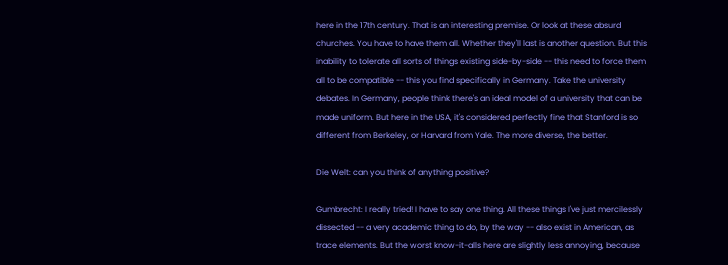here in the 17th century. That is an interesting premise. Or look at these absurd churches. You have to have them all. Whether they'll last is another question. But this inability to tolerate all sorts of things existing side-by-side -- this need to force them all to be compatible -- this you find specifically in Germany. Take the university debates. In Germany, people think there's an ideal model of a university that can be made uniform. But here in the USA, it's considered perfectly fine that Stanford is so different from Berkeley, or Harvard from Yale. The more diverse, the better.

Die Welt: can you think of anything positive?

Gumbrecht: I really tried! I have to say one thing. All these things I've just mercilessly dissected -- a very academic thing to do, by the way -- also exist in American, as trace elements. But the worst know-it-alls here are slightly less annoying, because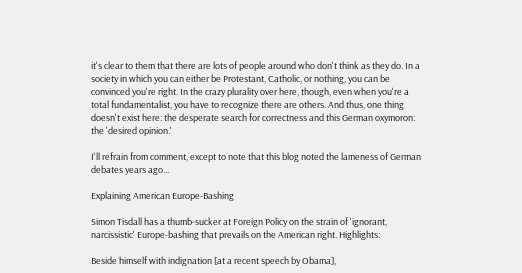it's clear to them that there are lots of people around who don't think as they do. In a society in which you can either be Protestant, Catholic, or nothing, you can be convinced you're right. In the crazy plurality over here, though, even when you're a total fundamentalist, you have to recognize there are others. And thus, one thing doesn't exist here: the desperate search for correctness and this German oxymoron: the 'desired opinion.'

I'll refrain from comment, except to note that this blog noted the lameness of German debates years ago...

Explaining American Europe-Bashing

Simon Tisdall has a thumb-sucker at Foreign Policy on the strain of 'ignorant, narcissistic' Europe-bashing that prevails on the American right. Highlights:

Beside himself with indignation [at a recent speech by Obama],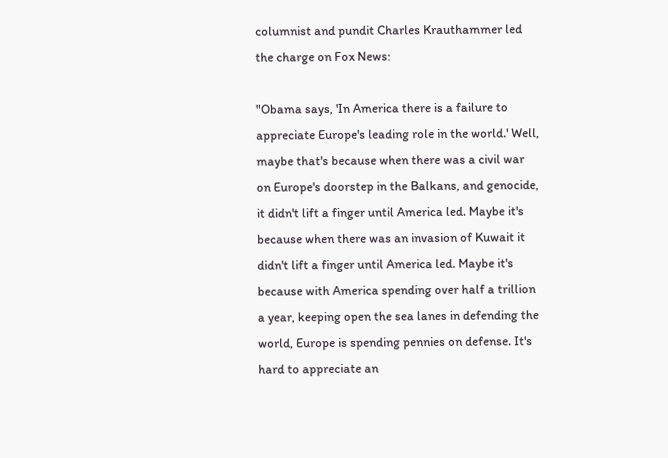columnist and pundit Charles Krauthammer led the charge on Fox News:

"Obama says, 'In America there is a failure to appreciate Europe's leading role in the world.' Well, maybe that's because when there was a civil war on Europe's doorstep in the Balkans, and genocide, it didn't lift a finger until America led. Maybe it's because when there was an invasion of Kuwait it didn't lift a finger until America led. Maybe it's because with America spending over half a trillion a year, keeping open the sea lanes in defending the world, Europe is spending pennies on defense. It's hard to appreciate an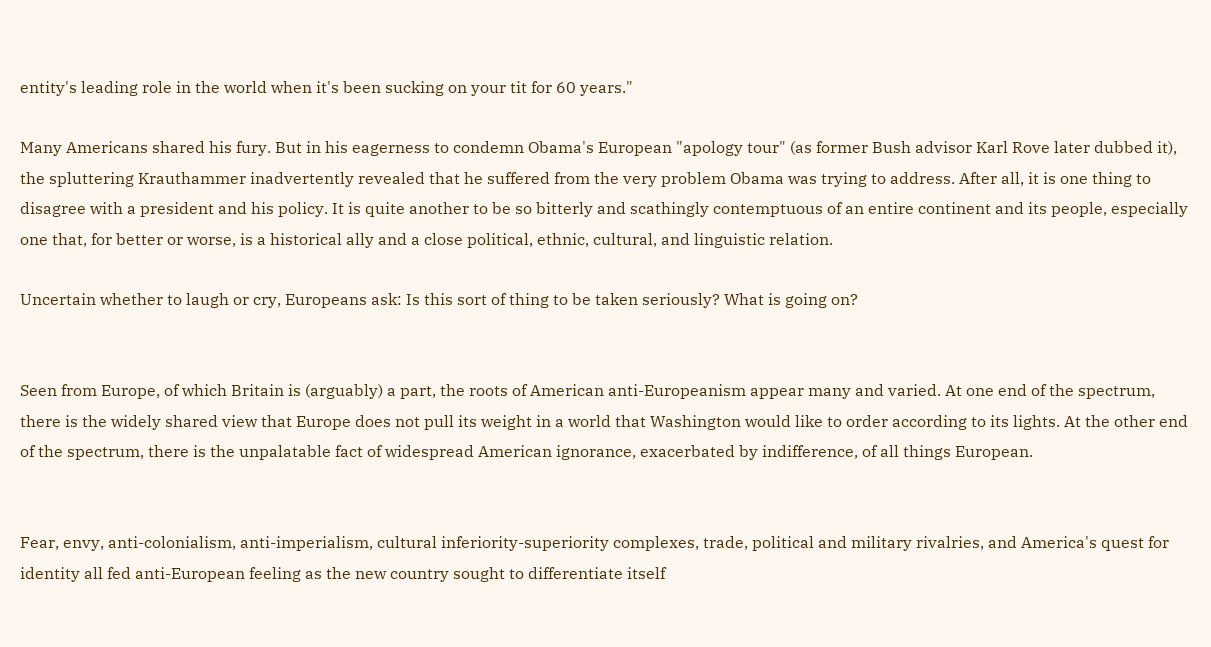entity's leading role in the world when it's been sucking on your tit for 60 years."

Many Americans shared his fury. But in his eagerness to condemn Obama's European "apology tour" (as former Bush advisor Karl Rove later dubbed it), the spluttering Krauthammer inadvertently revealed that he suffered from the very problem Obama was trying to address. After all, it is one thing to disagree with a president and his policy. It is quite another to be so bitterly and scathingly contemptuous of an entire continent and its people, especially one that, for better or worse, is a historical ally and a close political, ethnic, cultural, and linguistic relation.

Uncertain whether to laugh or cry, Europeans ask: Is this sort of thing to be taken seriously? What is going on?


Seen from Europe, of which Britain is (arguably) a part, the roots of American anti-Europeanism appear many and varied. At one end of the spectrum, there is the widely shared view that Europe does not pull its weight in a world that Washington would like to order according to its lights. At the other end of the spectrum, there is the unpalatable fact of widespread American ignorance, exacerbated by indifference, of all things European.


Fear, envy, anti-colonialism, anti-imperialism, cultural inferiority-superiority complexes, trade, political and military rivalries, and America's quest for identity all fed anti-European feeling as the new country sought to differentiate itself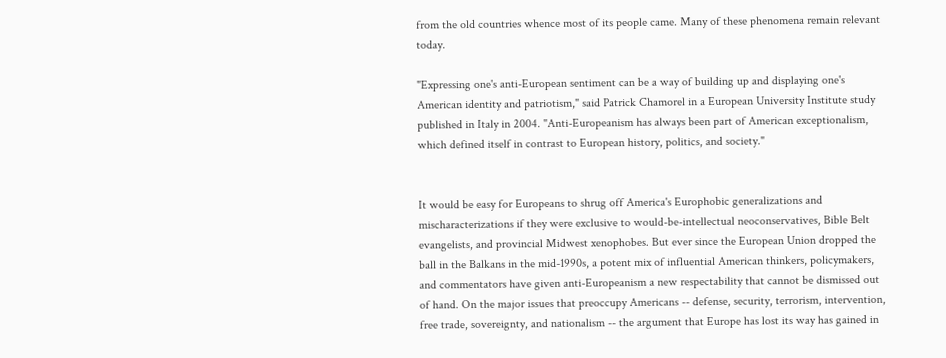from the old countries whence most of its people came. Many of these phenomena remain relevant today.

"Expressing one's anti-European sentiment can be a way of building up and displaying one's American identity and patriotism," said Patrick Chamorel in a European University Institute study published in Italy in 2004. "Anti-Europeanism has always been part of American exceptionalism, which defined itself in contrast to European history, politics, and society."


It would be easy for Europeans to shrug off America's Europhobic generalizations and mischaracterizations if they were exclusive to would-be-intellectual neoconservatives, Bible Belt evangelists, and provincial Midwest xenophobes. But ever since the European Union dropped the ball in the Balkans in the mid-1990s, a potent mix of influential American thinkers, policymakers, and commentators have given anti-Europeanism a new respectability that cannot be dismissed out of hand. On the major issues that preoccupy Americans -- defense, security, terrorism, intervention, free trade, sovereignty, and nationalism -- the argument that Europe has lost its way has gained in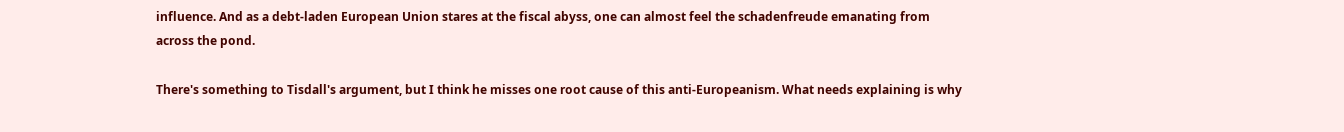influence. And as a debt-laden European Union stares at the fiscal abyss, one can almost feel the schadenfreude emanating from across the pond.

There's something to Tisdall's argument, but I think he misses one root cause of this anti-Europeanism. What needs explaining is why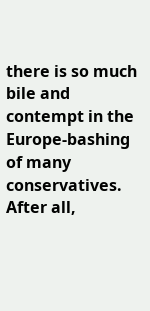there is so much bile and contempt in the Europe-bashing of many conservatives. After all,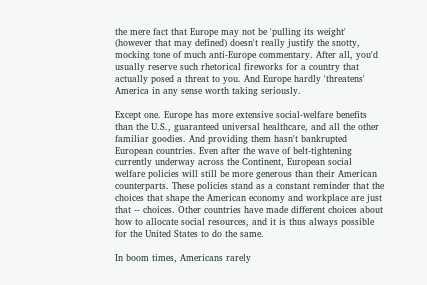the mere fact that Europe may not be 'pulling its weight' (however that may defined) doesn't really justify the snotty, mocking tone of much anti-Europe commentary. After all, you'd usually reserve such rhetorical fireworks for a country that actually posed a threat to you. And Europe hardly 'threatens' America in any sense worth taking seriously.

Except one. Europe has more extensive social-welfare benefits than the U.S., guaranteed universal healthcare, and all the other familiar goodies. And providing them hasn't bankrupted European countries. Even after the wave of belt-tightening currently underway across the Continent, European social welfare policies will still be more generous than their American counterparts. These policies stand as a constant reminder that the choices that shape the American economy and workplace are just that -- choices. Other countries have made different choices about how to allocate social resources, and it is thus always possible for the United States to do the same.

In boom times, Americans rarely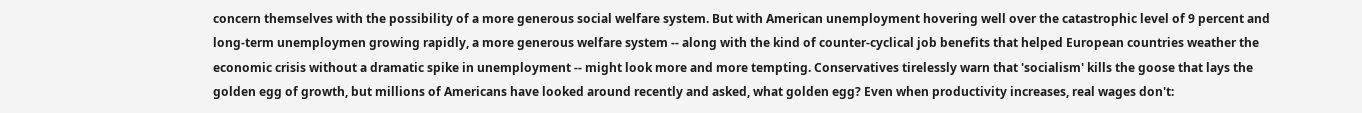concern themselves with the possibility of a more generous social welfare system. But with American unemployment hovering well over the catastrophic level of 9 percent and long-term unemploymen growing rapidly, a more generous welfare system -- along with the kind of counter-cyclical job benefits that helped European countries weather the economic crisis without a dramatic spike in unemployment -- might look more and more tempting. Conservatives tirelessly warn that 'socialism' kills the goose that lays the golden egg of growth, but millions of Americans have looked around recently and asked, what golden egg? Even when productivity increases, real wages don't: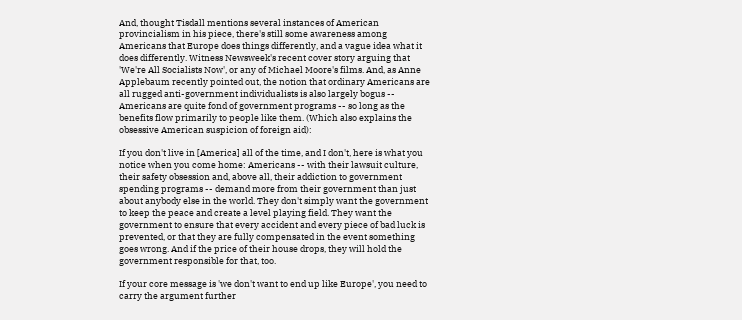And, thought Tisdall mentions several instances of American provincialism in his piece, there's still some awareness among Americans that Europe does things differently, and a vague idea what it does differently. Witness Newsweek's recent cover story arguing that 'We're All Socialists Now', or any of Michael Moore's films. And, as Anne Applebaum recently pointed out, the notion that ordinary Americans are all rugged anti-government individualists is also largely bogus -- Americans are quite fond of government programs -- so long as the benefits flow primarily to people like them. (Which also explains the obsessive American suspicion of foreign aid):

If you don't live in [America] all of the time, and I don't, here is what you notice when you come home: Americans -- with their lawsuit culture, their safety obsession and, above all, their addiction to government spending programs -- demand more from their government than just about anybody else in the world. They don't simply want the government to keep the peace and create a level playing field. They want the government to ensure that every accident and every piece of bad luck is prevented, or that they are fully compensated in the event something goes wrong. And if the price of their house drops, they will hold the government responsible for that, too.

If your core message is 'we don't want to end up like Europe', you need to carry the argument further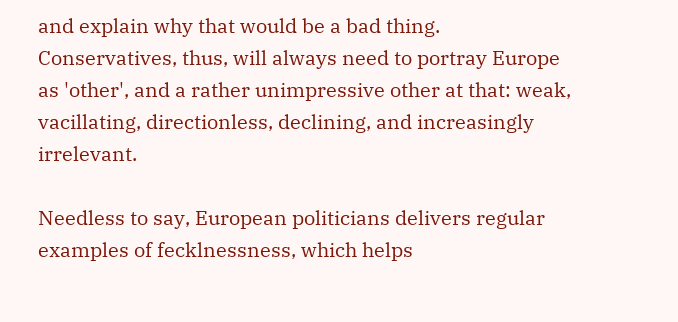and explain why that would be a bad thing. Conservatives, thus, will always need to portray Europe as 'other', and a rather unimpressive other at that: weak, vacillating, directionless, declining, and increasingly irrelevant.

Needless to say, European politicians delivers regular examples of fecklnessness, which helps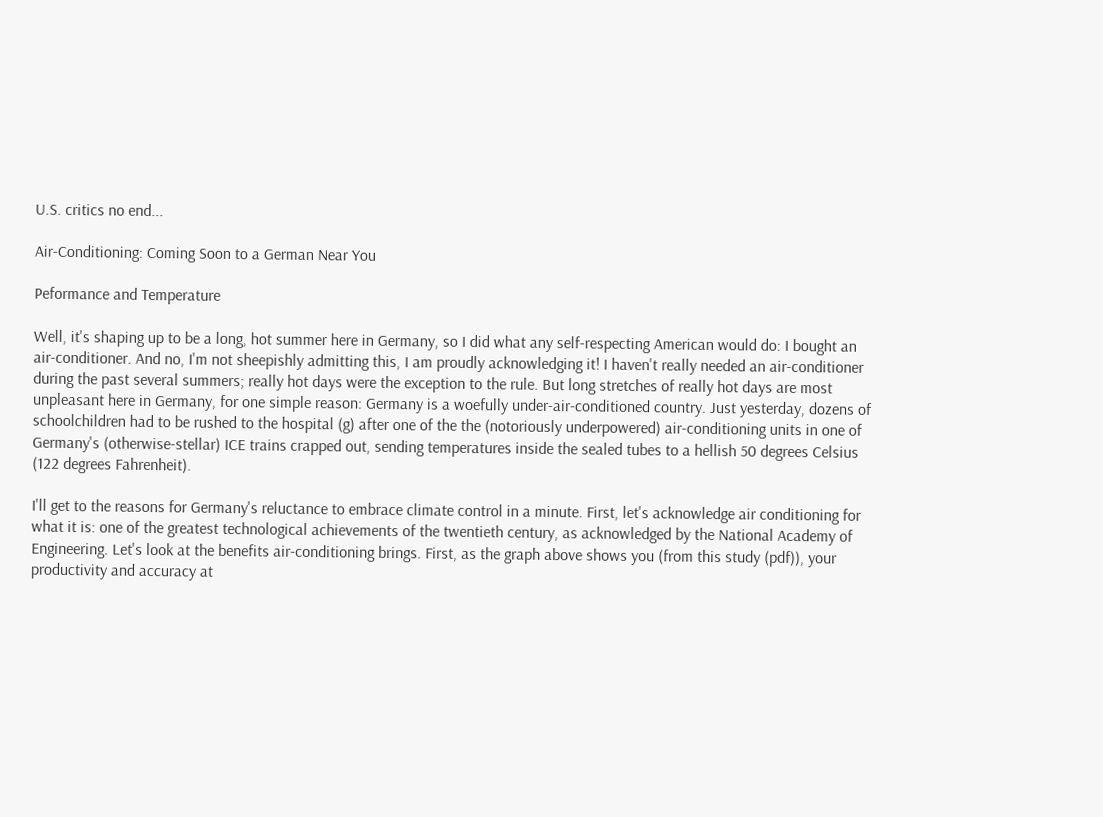U.S. critics no end...

Air-Conditioning: Coming Soon to a German Near You

Peformance and Temperature

Well, it's shaping up to be a long, hot summer here in Germany, so I did what any self-respecting American would do: I bought an air-conditioner. And no, I'm not sheepishly admitting this, I am proudly acknowledging it! I haven't really needed an air-conditioner during the past several summers; really hot days were the exception to the rule. But long stretches of really hot days are most unpleasant here in Germany, for one simple reason: Germany is a woefully under-air-conditioned country. Just yesterday, dozens of schoolchildren had to be rushed to the hospital (g) after one of the the (notoriously underpowered) air-conditioning units in one of Germany's (otherwise-stellar) ICE trains crapped out, sending temperatures inside the sealed tubes to a hellish 50 degrees Celsius (122 degrees Fahrenheit).

I'll get to the reasons for Germany's reluctance to embrace climate control in a minute. First, let's acknowledge air conditioning for what it is: one of the greatest technological achievements of the twentieth century, as acknowledged by the National Academy of Engineering. Let's look at the benefits air-conditioning brings. First, as the graph above shows you (from this study (pdf)), your productivity and accuracy at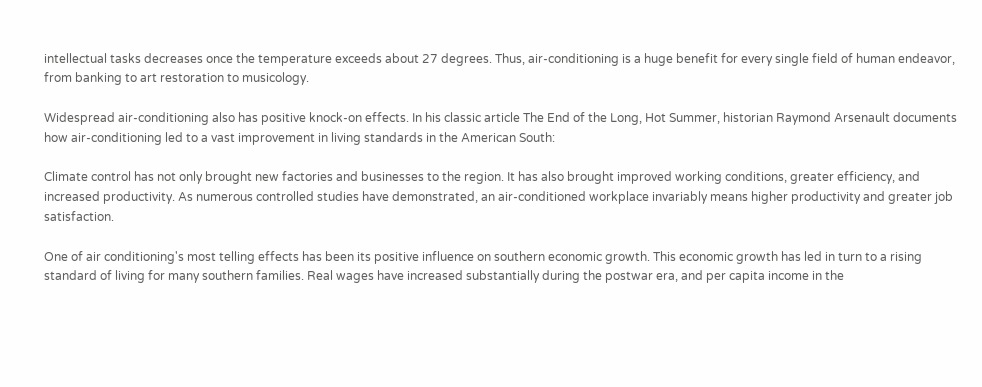intellectual tasks decreases once the temperature exceeds about 27 degrees. Thus, air-conditioning is a huge benefit for every single field of human endeavor, from banking to art restoration to musicology.

Widespread air-conditioning also has positive knock-on effects. In his classic article The End of the Long, Hot Summer, historian Raymond Arsenault documents how air-conditioning led to a vast improvement in living standards in the American South:

Climate control has not only brought new factories and businesses to the region. It has also brought improved working conditions, greater efficiency, and increased productivity. As numerous controlled studies have demonstrated, an air-conditioned workplace invariably means higher productivity and greater job satisfaction.

One of air conditioning's most telling effects has been its positive influence on southern economic growth. This economic growth has led in turn to a rising standard of living for many southern families. Real wages have increased substantially during the postwar era, and per capita income in the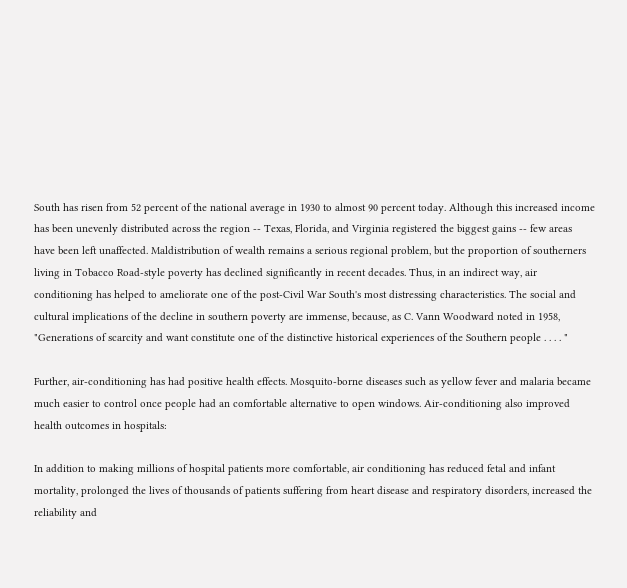South has risen from 52 percent of the national average in 1930 to almost 90 percent today. Although this increased income has been unevenly distributed across the region -- Texas, Florida, and Virginia registered the biggest gains -- few areas have been left unaffected. Maldistribution of wealth remains a serious regional problem, but the proportion of southerners living in Tobacco Road-style poverty has declined significantly in recent decades. Thus, in an indirect way, air conditioning has helped to ameliorate one of the post-Civil War South's most distressing characteristics. The social and cultural implications of the decline in southern poverty are immense, because, as C. Vann Woodward noted in 1958, "Generations of scarcity and want constitute one of the distinctive historical experiences of the Southern people . . . . "

Further, air-conditioning has had positive health effects. Mosquito-borne diseases such as yellow fever and malaria became much easier to control once people had an comfortable alternative to open windows. Air-conditioning also improved health outcomes in hospitals:

In addition to making millions of hospital patients more comfortable, air conditioning has reduced fetal and infant mortality, prolonged the lives of thousands of patients suffering from heart disease and respiratory disorders, increased the reliability and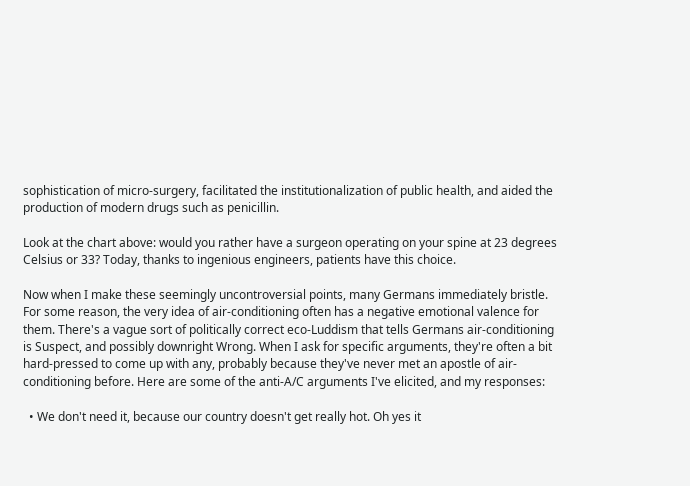sophistication of micro-surgery, facilitated the institutionalization of public health, and aided the production of modern drugs such as penicillin.

Look at the chart above: would you rather have a surgeon operating on your spine at 23 degrees Celsius or 33? Today, thanks to ingenious engineers, patients have this choice.

Now when I make these seemingly uncontroversial points, many Germans immediately bristle. For some reason, the very idea of air-conditioning often has a negative emotional valence for them. There's a vague sort of politically correct eco-Luddism that tells Germans air-conditioning is Suspect, and possibly downright Wrong. When I ask for specific arguments, they're often a bit hard-pressed to come up with any, probably because they've never met an apostle of air-conditioning before. Here are some of the anti-A/C arguments I've elicited, and my responses:

  • We don't need it, because our country doesn't get really hot. Oh yes it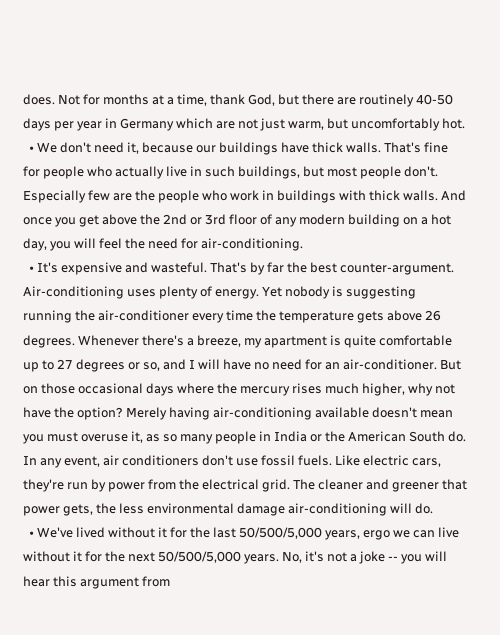does. Not for months at a time, thank God, but there are routinely 40-50 days per year in Germany which are not just warm, but uncomfortably hot.
  • We don't need it, because our buildings have thick walls. That's fine for people who actually live in such buildings, but most people don't. Especially few are the people who work in buildings with thick walls. And once you get above the 2nd or 3rd floor of any modern building on a hot day, you will feel the need for air-conditioning.
  • It's expensive and wasteful. That's by far the best counter-argument. Air-conditioning uses plenty of energy. Yet nobody is suggesting running the air-conditioner every time the temperature gets above 26 degrees. Whenever there's a breeze, my apartment is quite comfortable up to 27 degrees or so, and I will have no need for an air-conditioner. But on those occasional days where the mercury rises much higher, why not have the option? Merely having air-conditioning available doesn't mean you must overuse it, as so many people in India or the American South do. In any event, air conditioners don't use fossil fuels. Like electric cars, they're run by power from the electrical grid. The cleaner and greener that power gets, the less environmental damage air-conditioning will do.
  • We've lived without it for the last 50/500/5,000 years, ergo we can live without it for the next 50/500/5,000 years. No, it's not a joke -- you will hear this argument from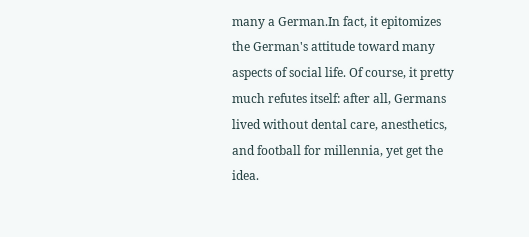many a German.In fact, it epitomizes the German's attitude toward many aspects of social life. Of course, it pretty much refutes itself: after all, Germans lived without dental care, anesthetics, and football for millennia, yet get the idea.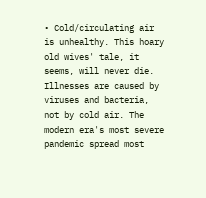• Cold/circulating air is unhealthy. This hoary old wives' tale, it seems, will never die. Illnesses are caused by viruses and bacteria, not by cold air. The modern era's most severe pandemic spread most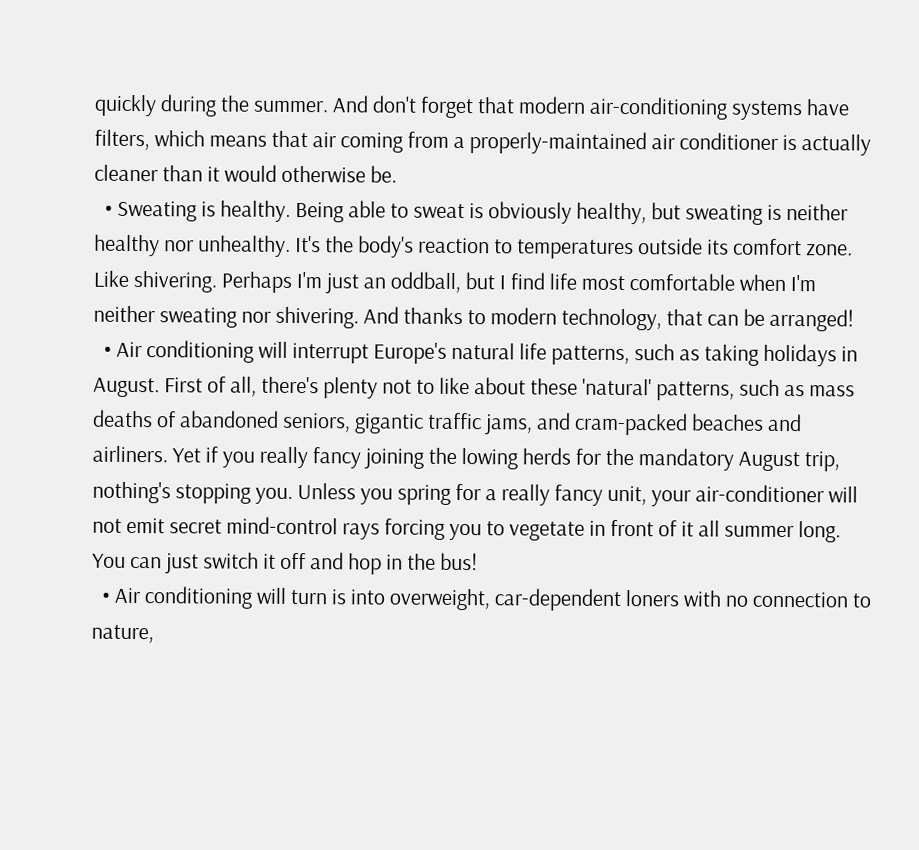quickly during the summer. And don't forget that modern air-conditioning systems have filters, which means that air coming from a properly-maintained air conditioner is actually cleaner than it would otherwise be.
  • Sweating is healthy. Being able to sweat is obviously healthy, but sweating is neither healthy nor unhealthy. It's the body's reaction to temperatures outside its comfort zone. Like shivering. Perhaps I'm just an oddball, but I find life most comfortable when I'm neither sweating nor shivering. And thanks to modern technology, that can be arranged!
  • Air conditioning will interrupt Europe's natural life patterns, such as taking holidays in August. First of all, there's plenty not to like about these 'natural' patterns, such as mass deaths of abandoned seniors, gigantic traffic jams, and cram-packed beaches and airliners. Yet if you really fancy joining the lowing herds for the mandatory August trip, nothing's stopping you. Unless you spring for a really fancy unit, your air-conditioner will not emit secret mind-control rays forcing you to vegetate in front of it all summer long. You can just switch it off and hop in the bus!
  • Air conditioning will turn is into overweight, car-dependent loners with no connection to nature,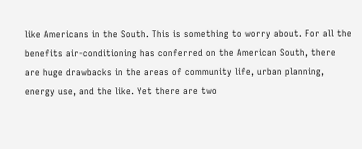like Americans in the South. This is something to worry about. For all the benefits air-conditioning has conferred on the American South, there are huge drawbacks in the areas of community life, urban planning, energy use, and the like. Yet there are two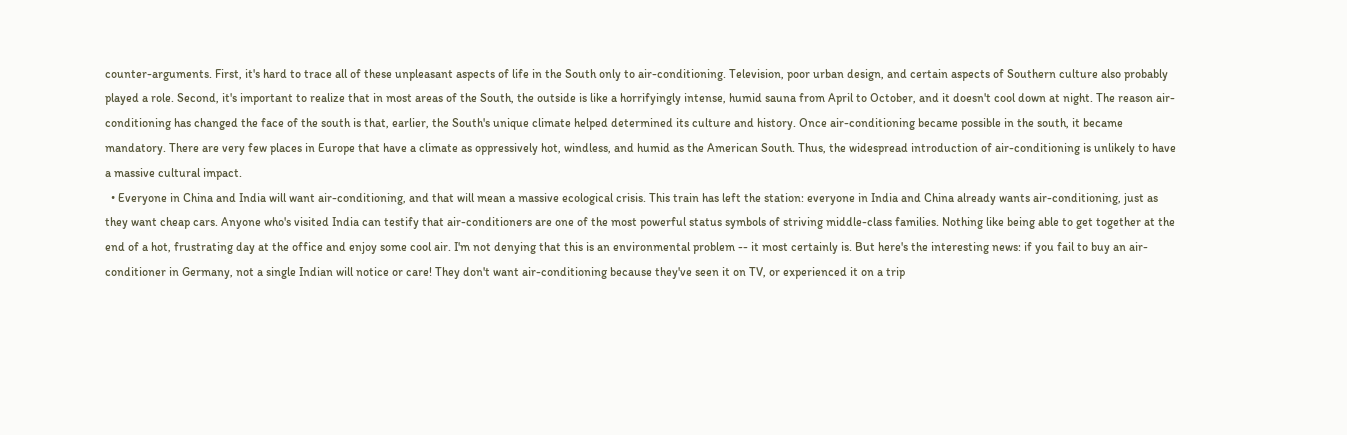counter-arguments. First, it's hard to trace all of these unpleasant aspects of life in the South only to air-conditioning. Television, poor urban design, and certain aspects of Southern culture also probably played a role. Second, it's important to realize that in most areas of the South, the outside is like a horrifyingly intense, humid sauna from April to October, and it doesn't cool down at night. The reason air-conditioning has changed the face of the south is that, earlier, the South's unique climate helped determined its culture and history. Once air-conditioning became possible in the south, it became mandatory. There are very few places in Europe that have a climate as oppressively hot, windless, and humid as the American South. Thus, the widespread introduction of air-conditioning is unlikely to have a massive cultural impact.
  • Everyone in China and India will want air-conditioning, and that will mean a massive ecological crisis. This train has left the station: everyone in India and China already wants air-conditioning, just as they want cheap cars. Anyone who's visited India can testify that air-conditioners are one of the most powerful status symbols of striving middle-class families. Nothing like being able to get together at the end of a hot, frustrating day at the office and enjoy some cool air. I'm not denying that this is an environmental problem -- it most certainly is. But here's the interesting news: if you fail to buy an air-conditioner in Germany, not a single Indian will notice or care! They don't want air-conditioning because they've seen it on TV, or experienced it on a trip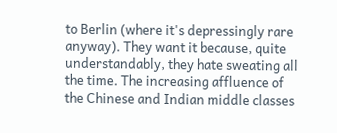to Berlin (where it's depressingly rare anyway). They want it because, quite understandably, they hate sweating all the time. The increasing affluence of the Chinese and Indian middle classes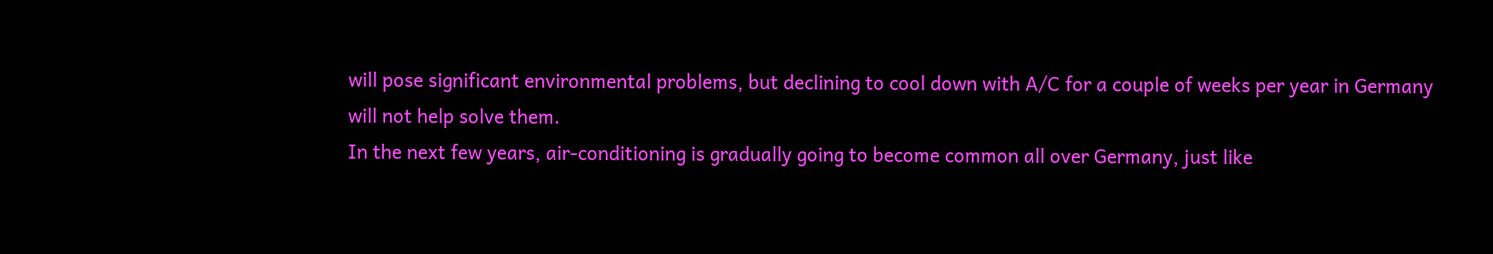will pose significant environmental problems, but declining to cool down with A/C for a couple of weeks per year in Germany will not help solve them.
In the next few years, air-conditioning is gradually going to become common all over Germany, just like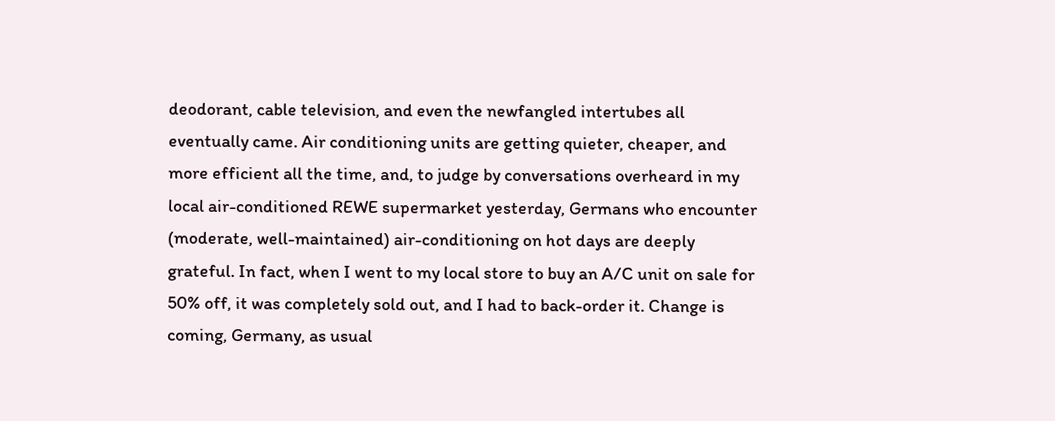deodorant, cable television, and even the newfangled intertubes all eventually came. Air conditioning units are getting quieter, cheaper, and more efficient all the time, and, to judge by conversations overheard in my local air-conditioned REWE supermarket yesterday, Germans who encounter (moderate, well-maintained) air-conditioning on hot days are deeply grateful. In fact, when I went to my local store to buy an A/C unit on sale for 50% off, it was completely sold out, and I had to back-order it. Change is coming, Germany, as usual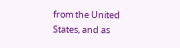from the United States, and as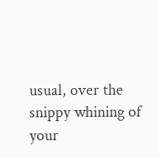usual, over the snippy whining of your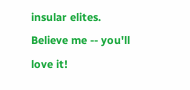insular elites. Believe me -- you'll love it!